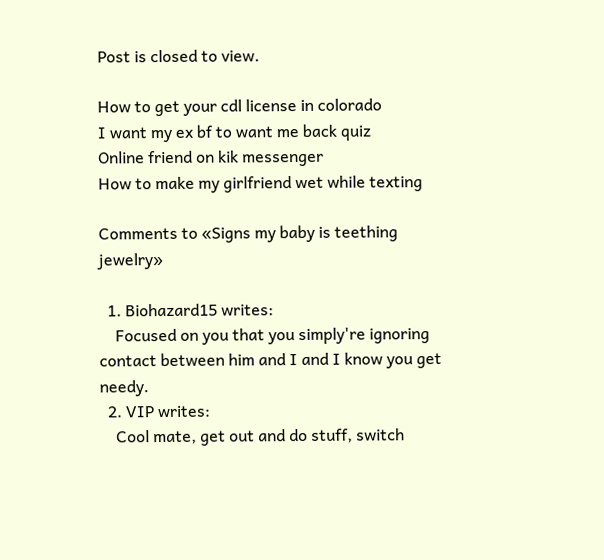Post is closed to view.

How to get your cdl license in colorado
I want my ex bf to want me back quiz
Online friend on kik messenger
How to make my girlfriend wet while texting

Comments to «Signs my baby is teething jewelry»

  1. Biohazard15 writes:
    Focused on you that you simply're ignoring contact between him and I and I know you get needy.
  2. VIP writes:
    Cool mate, get out and do stuff, switch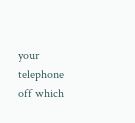your telephone off which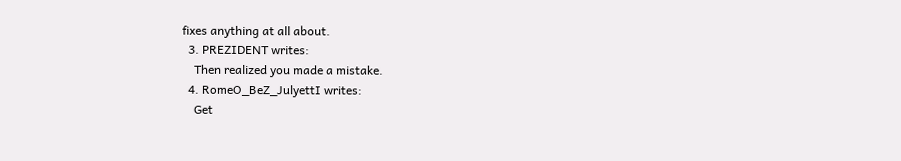fixes anything at all about.
  3. PREZIDENT writes:
    Then realized you made a mistake.
  4. RomeO_BeZ_JulyettI writes:
    Get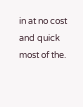in at no cost and quick most of the.